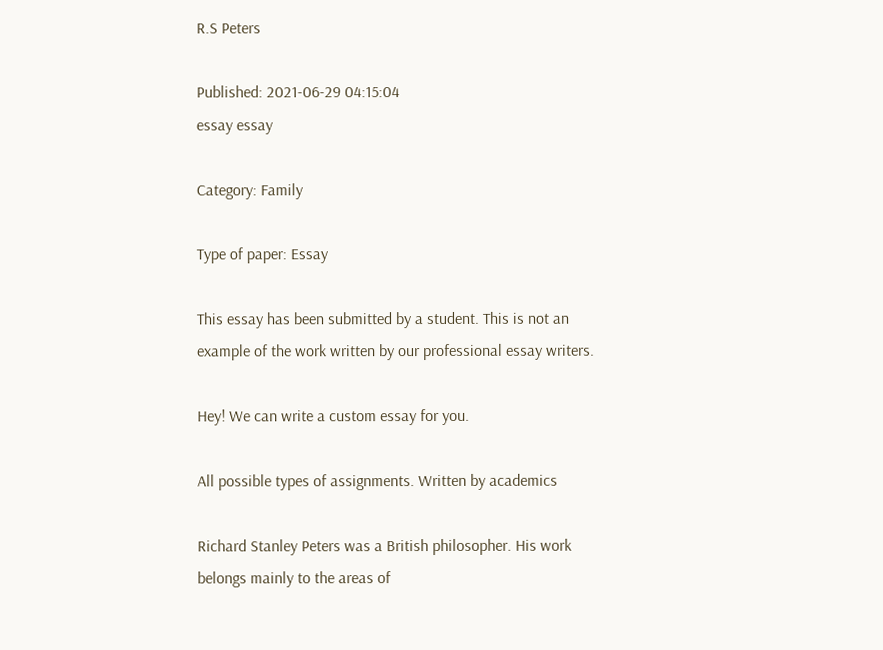R.S Peters

Published: 2021-06-29 04:15:04
essay essay

Category: Family

Type of paper: Essay

This essay has been submitted by a student. This is not an example of the work written by our professional essay writers.

Hey! We can write a custom essay for you.

All possible types of assignments. Written by academics

Richard Stanley Peters was a British philosopher. His work belongs mainly to the areas of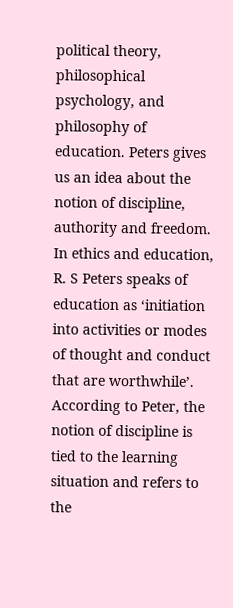political theory, philosophical psychology, and philosophy of education. Peters gives us an idea about the notion of discipline, authority and freedom. In ethics and education, R. S Peters speaks of education as ‘initiation into activities or modes of thought and conduct that are worthwhile’. According to Peter, the notion of discipline is tied to the learning situation and refers to the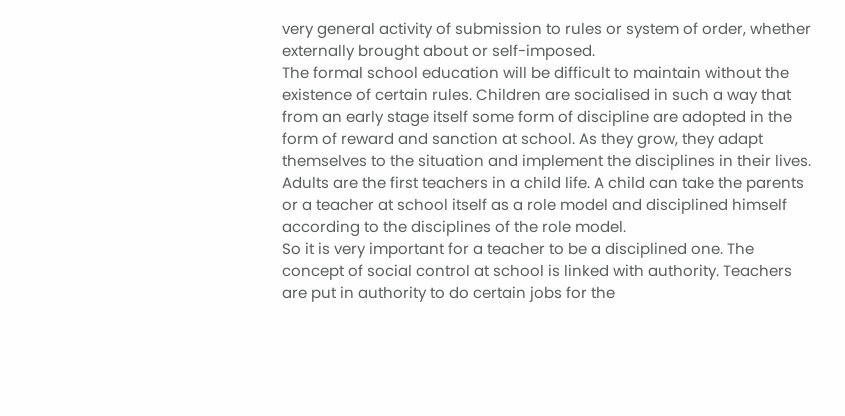very general activity of submission to rules or system of order, whether externally brought about or self-imposed.
The formal school education will be difficult to maintain without the existence of certain rules. Children are socialised in such a way that from an early stage itself some form of discipline are adopted in the form of reward and sanction at school. As they grow, they adapt themselves to the situation and implement the disciplines in their lives. Adults are the first teachers in a child life. A child can take the parents or a teacher at school itself as a role model and disciplined himself according to the disciplines of the role model.
So it is very important for a teacher to be a disciplined one. The concept of social control at school is linked with authority. Teachers are put in authority to do certain jobs for the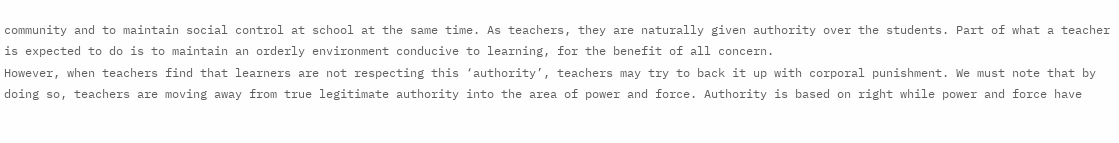community and to maintain social control at school at the same time. As teachers, they are naturally given authority over the students. Part of what a teacher is expected to do is to maintain an orderly environment conducive to learning, for the benefit of all concern.
However, when teachers find that learners are not respecting this ‘authority’, teachers may try to back it up with corporal punishment. We must note that by doing so, teachers are moving away from true legitimate authority into the area of power and force. Authority is based on right while power and force have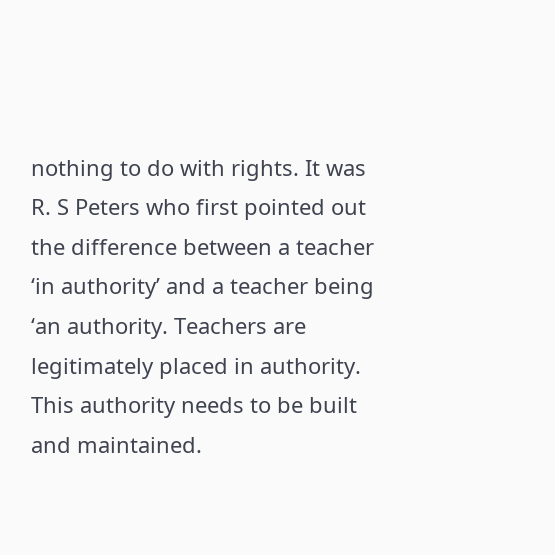nothing to do with rights. It was R. S Peters who first pointed out the difference between a teacher ‘in authority’ and a teacher being ‘an authority. Teachers are legitimately placed in authority. This authority needs to be built and maintained.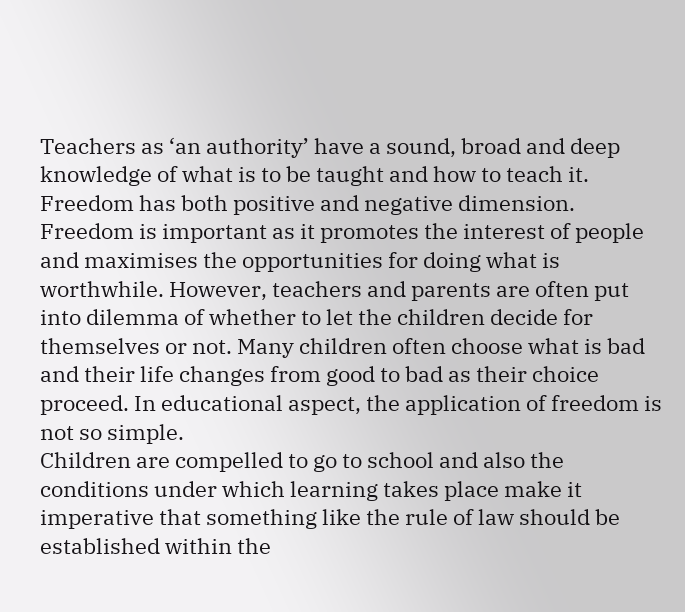Teachers as ‘an authority’ have a sound, broad and deep knowledge of what is to be taught and how to teach it. Freedom has both positive and negative dimension. Freedom is important as it promotes the interest of people and maximises the opportunities for doing what is worthwhile. However, teachers and parents are often put into dilemma of whether to let the children decide for themselves or not. Many children often choose what is bad and their life changes from good to bad as their choice proceed. In educational aspect, the application of freedom is not so simple.
Children are compelled to go to school and also the conditions under which learning takes place make it imperative that something like the rule of law should be established within the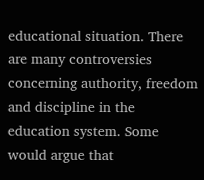educational situation. There are many controversies concerning authority, freedom and discipline in the education system. Some would argue that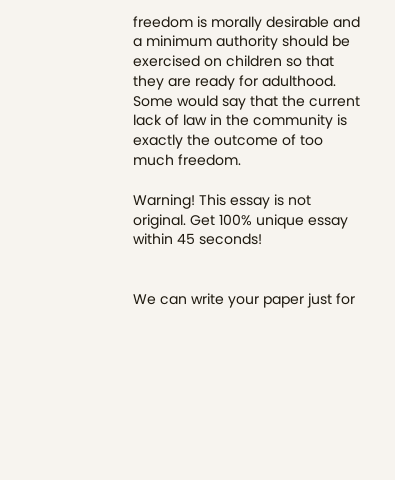freedom is morally desirable and a minimum authority should be exercised on children so that they are ready for adulthood. Some would say that the current lack of law in the community is exactly the outcome of too much freedom.

Warning! This essay is not original. Get 100% unique essay within 45 seconds!


We can write your paper just for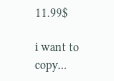11.99$

i want to copy...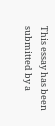This essay has been submitted by a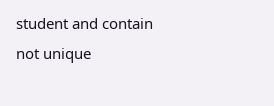student and contain not unique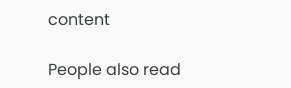content

People also read